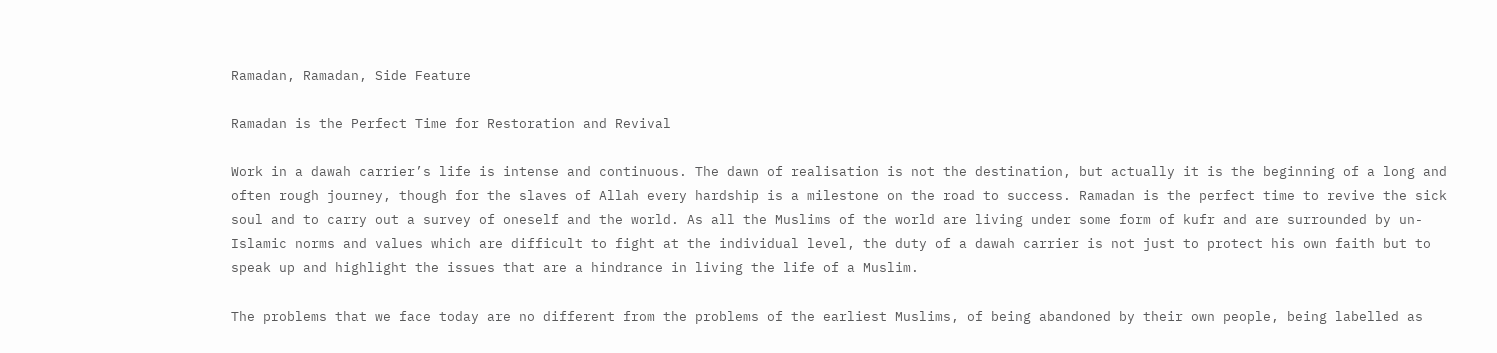Ramadan, Ramadan, Side Feature

Ramadan is the Perfect Time for Restoration and Revival

Work in a dawah carrier’s life is intense and continuous. The dawn of realisation is not the destination, but actually it is the beginning of a long and often rough journey, though for the slaves of Allah every hardship is a milestone on the road to success. Ramadan is the perfect time to revive the sick soul and to carry out a survey of oneself and the world. As all the Muslims of the world are living under some form of kufr and are surrounded by un-Islamic norms and values which are difficult to fight at the individual level, the duty of a dawah carrier is not just to protect his own faith but to speak up and highlight the issues that are a hindrance in living the life of a Muslim.

The problems that we face today are no different from the problems of the earliest Muslims, of being abandoned by their own people, being labelled as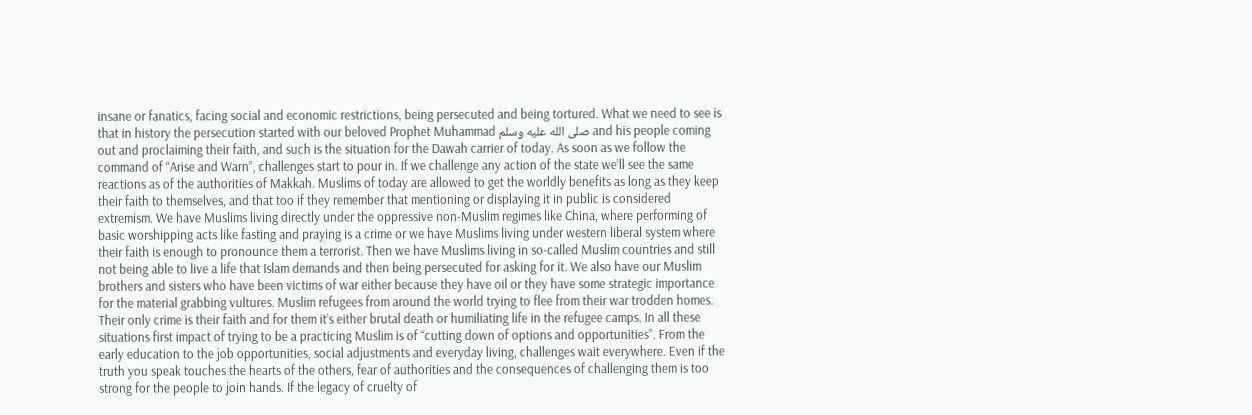insane or fanatics, facing social and economic restrictions, being persecuted and being tortured. What we need to see is that in history the persecution started with our beloved Prophet Muhammad صلى الله عليه وسلم and his people coming out and proclaiming their faith, and such is the situation for the Dawah carrier of today. As soon as we follow the command of “Arise and Warn”, challenges start to pour in. If we challenge any action of the state we’ll see the same reactions as of the authorities of Makkah. Muslims of today are allowed to get the worldly benefits as long as they keep their faith to themselves, and that too if they remember that mentioning or displaying it in public is considered extremism. We have Muslims living directly under the oppressive non-Muslim regimes like China, where performing of basic worshipping acts like fasting and praying is a crime or we have Muslims living under western liberal system where their faith is enough to pronounce them a terrorist. Then we have Muslims living in so-called Muslim countries and still not being able to live a life that Islam demands and then being persecuted for asking for it. We also have our Muslim brothers and sisters who have been victims of war either because they have oil or they have some strategic importance for the material grabbing vultures. Muslim refugees from around the world trying to flee from their war trodden homes. Their only crime is their faith and for them it’s either brutal death or humiliating life in the refugee camps. In all these situations first impact of trying to be a practicing Muslim is of “cutting down of options and opportunities”. From the early education to the job opportunities, social adjustments and everyday living, challenges wait everywhere. Even if the truth you speak touches the hearts of the others, fear of authorities and the consequences of challenging them is too strong for the people to join hands. If the legacy of cruelty of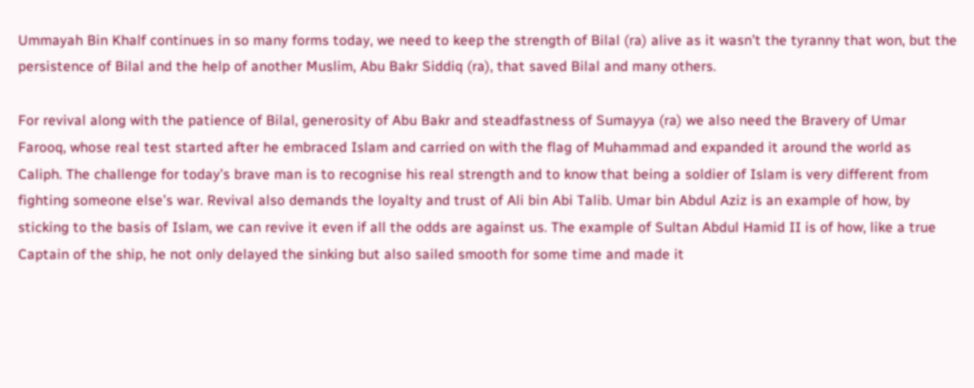Ummayah Bin Khalf continues in so many forms today, we need to keep the strength of Bilal (ra) alive as it wasn’t the tyranny that won, but the persistence of Bilal and the help of another Muslim, Abu Bakr Siddiq (ra), that saved Bilal and many others.

For revival along with the patience of Bilal, generosity of Abu Bakr and steadfastness of Sumayya (ra) we also need the Bravery of Umar Farooq, whose real test started after he embraced Islam and carried on with the flag of Muhammad and expanded it around the world as Caliph. The challenge for today’s brave man is to recognise his real strength and to know that being a soldier of Islam is very different from fighting someone else’s war. Revival also demands the loyalty and trust of Ali bin Abi Talib. Umar bin Abdul Aziz is an example of how, by sticking to the basis of Islam, we can revive it even if all the odds are against us. The example of Sultan Abdul Hamid II is of how, like a true Captain of the ship, he not only delayed the sinking but also sailed smooth for some time and made it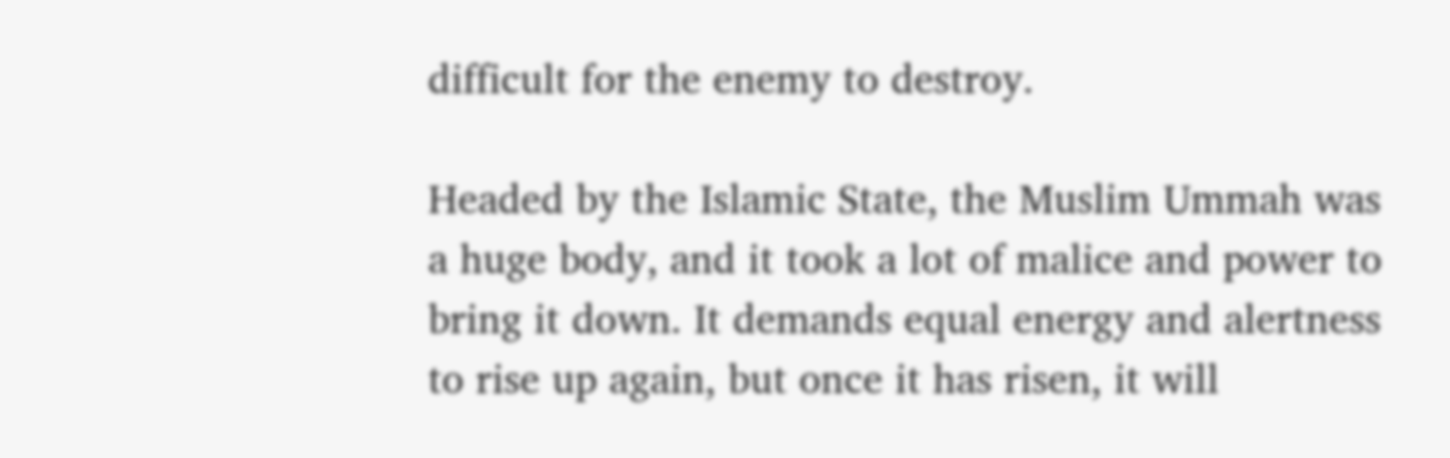difficult for the enemy to destroy.

Headed by the Islamic State, the Muslim Ummah was a huge body, and it took a lot of malice and power to bring it down. It demands equal energy and alertness to rise up again, but once it has risen, it will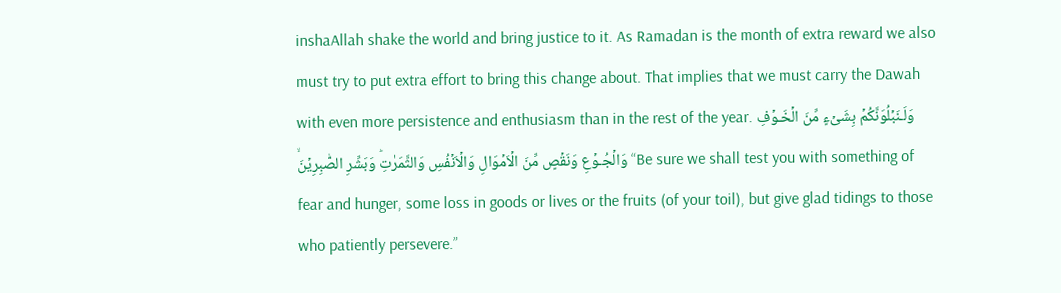inshaAllah shake the world and bring justice to it. As Ramadan is the month of extra reward we also must try to put extra effort to bring this change about. That implies that we must carry the Dawah with even more persistence and enthusiasm than in the rest of the year. وَلَـنَبۡلُوَنَّكُمۡ بِشَىۡءٍ مِّنَ الۡخَـوۡفِ وَالۡجُـوۡعِ وَنَقۡصٍ مِّنَ الۡاَمۡوَالِ وَالۡاَنۡفُسِ وَالثَّمَرٰتِؕ وَبَشِّرِ الصّٰبِرِيۡنَۙ “Be sure we shall test you with something of fear and hunger, some loss in goods or lives or the fruits (of your toil), but give glad tidings to those who patiently persevere.”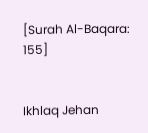[Surah Al-Baqara: 155]


Ikhlaq Jehan